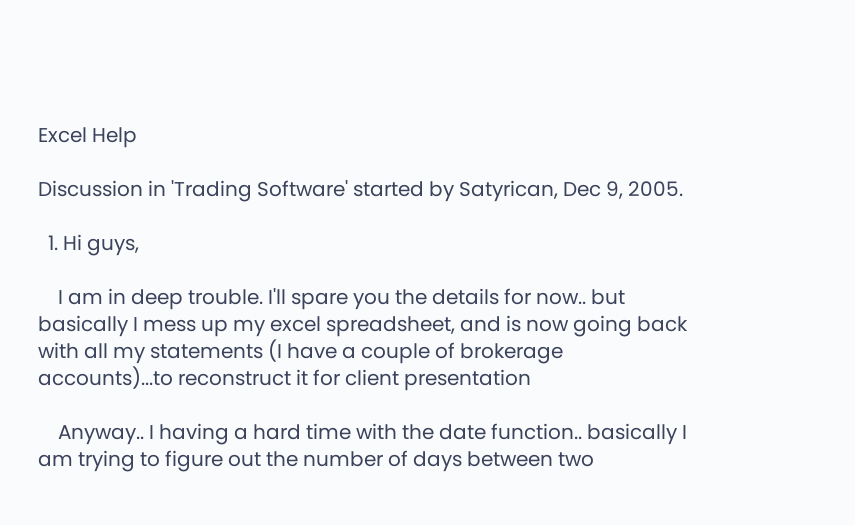Excel Help

Discussion in 'Trading Software' started by Satyrican, Dec 9, 2005.

  1. Hi guys,

    I am in deep trouble. I'll spare you the details for now.. but basically I mess up my excel spreadsheet, and is now going back with all my statements (I have a couple of brokerage accounts)...to reconstruct it for client presentation

    Anyway.. I having a hard time with the date function.. basically I am trying to figure out the number of days between two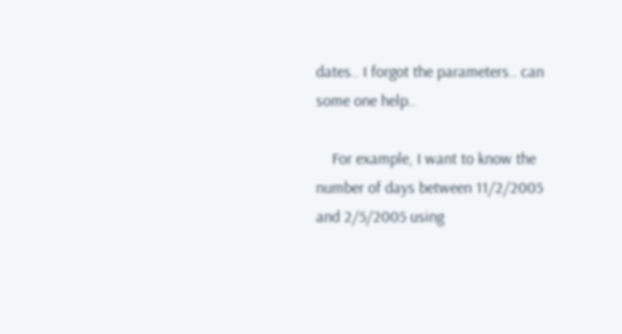dates.. I forgot the parameters.. can some one help..

    For example, I want to know the number of days between 11/2/2005 and 2/5/2005 using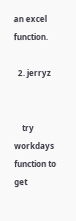an excel function.

  2. jerryz


    try workdays function to get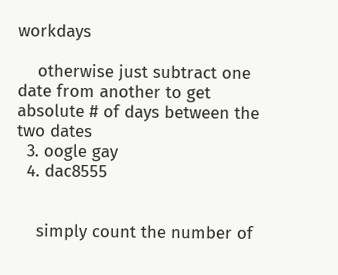workdays

    otherwise just subtract one date from another to get absolute # of days between the two dates
  3. oogle gay
  4. dac8555


    simply count the number of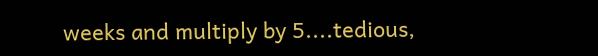weeks and multiply by 5....tedious,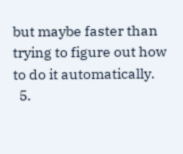but maybe faster than trying to figure out how to do it automatically.
  5.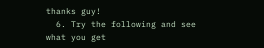thanks guy!
  6. Try the following and see what you get